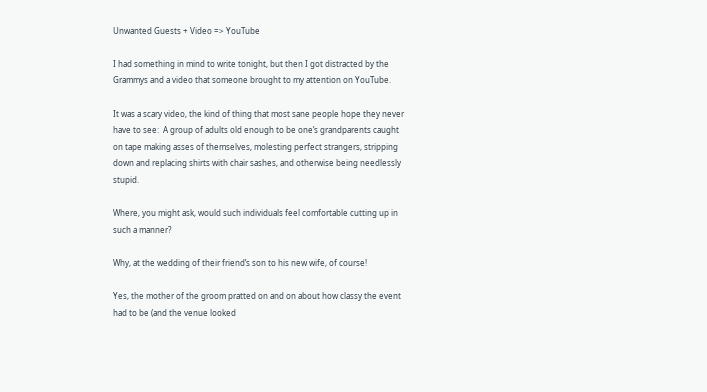Unwanted Guests + Video => YouTube

I had something in mind to write tonight, but then I got distracted by the Grammys and a video that someone brought to my attention on YouTube.

It was a scary video, the kind of thing that most sane people hope they never have to see:  A group of adults old enough to be one’s grandparents caught on tape making asses of themselves, molesting perfect strangers, stripping down and replacing shirts with chair sashes, and otherwise being needlessly stupid.

Where, you might ask, would such individuals feel comfortable cutting up in such a manner?

Why, at the wedding of their friend’s son to his new wife, of course!

Yes, the mother of the groom pratted on and on about how classy the event had to be (and the venue looked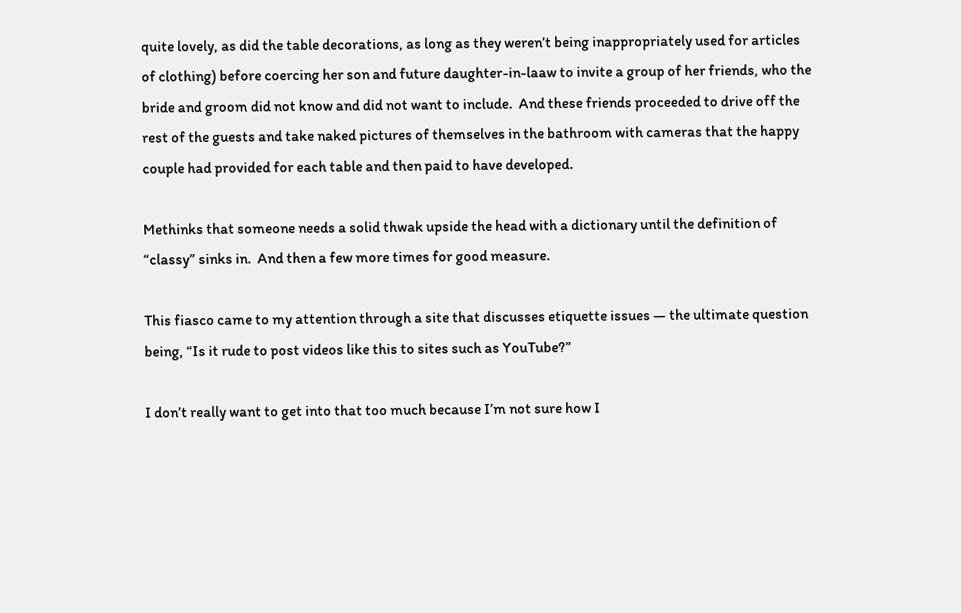quite lovely, as did the table decorations, as long as they weren’t being inappropriately used for articles of clothing) before coercing her son and future daughter-in-laaw to invite a group of her friends, who the bride and groom did not know and did not want to include.  And these friends proceeded to drive off the rest of the guests and take naked pictures of themselves in the bathroom with cameras that the happy couple had provided for each table and then paid to have developed.

Methinks that someone needs a solid thwak upside the head with a dictionary until the definition of “classy” sinks in.  And then a few more times for good measure.

This fiasco came to my attention through a site that discusses etiquette issues — the ultimate question being, “Is it rude to post videos like this to sites such as YouTube?”

I don’t really want to get into that too much because I’m not sure how I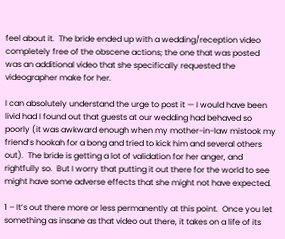feel about it.  The bride ended up with a wedding/reception video completely free of the obscene actions; the one that was posted was an additional video that she specifically requested the videographer make for her.

I can absolutely understand the urge to post it — I would have been livid had I found out that guests at our wedding had behaved so poorly (it was awkward enough when my mother-in-law mistook my friend’s hookah for a bong and tried to kick him and several others out).  The bride is getting a lot of validation for her anger, and rightfully so.  But I worry that putting it out there for the world to see might have some adverse effects that she might not have expected.

1 – It’s out there more or less permanently at this point.  Once you let something as insane as that video out there, it takes on a life of its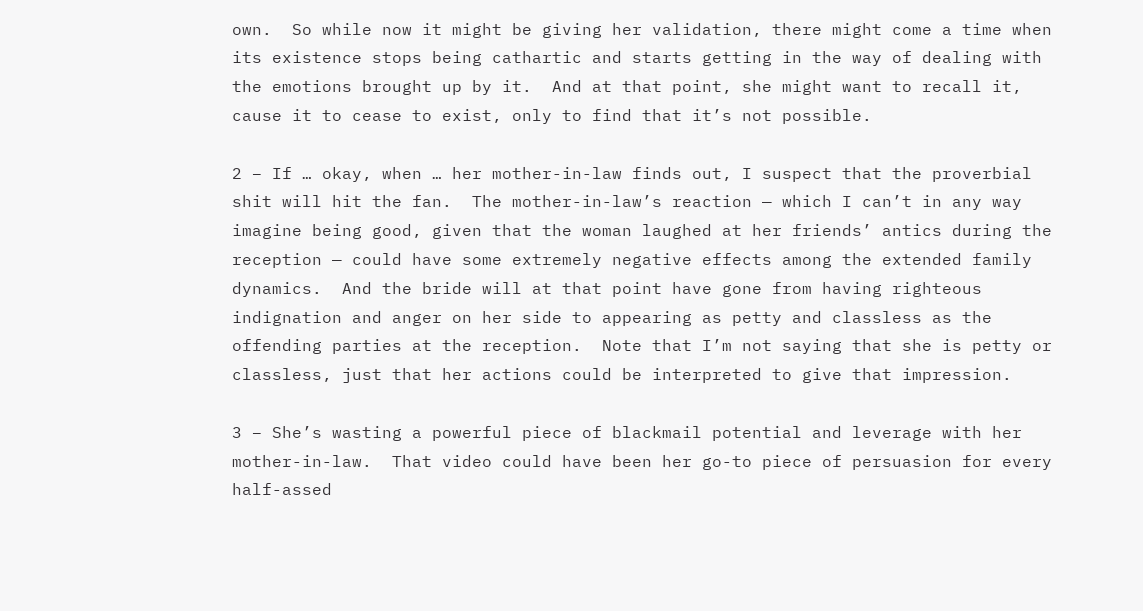own.  So while now it might be giving her validation, there might come a time when its existence stops being cathartic and starts getting in the way of dealing with the emotions brought up by it.  And at that point, she might want to recall it, cause it to cease to exist, only to find that it’s not possible.

2 – If … okay, when … her mother-in-law finds out, I suspect that the proverbial shit will hit the fan.  The mother-in-law’s reaction — which I can’t in any way imagine being good, given that the woman laughed at her friends’ antics during the reception — could have some extremely negative effects among the extended family dynamics.  And the bride will at that point have gone from having righteous indignation and anger on her side to appearing as petty and classless as the offending parties at the reception.  Note that I’m not saying that she is petty or classless, just that her actions could be interpreted to give that impression.

3 – She’s wasting a powerful piece of blackmail potential and leverage with her mother-in-law.  That video could have been her go-to piece of persuasion for every half-assed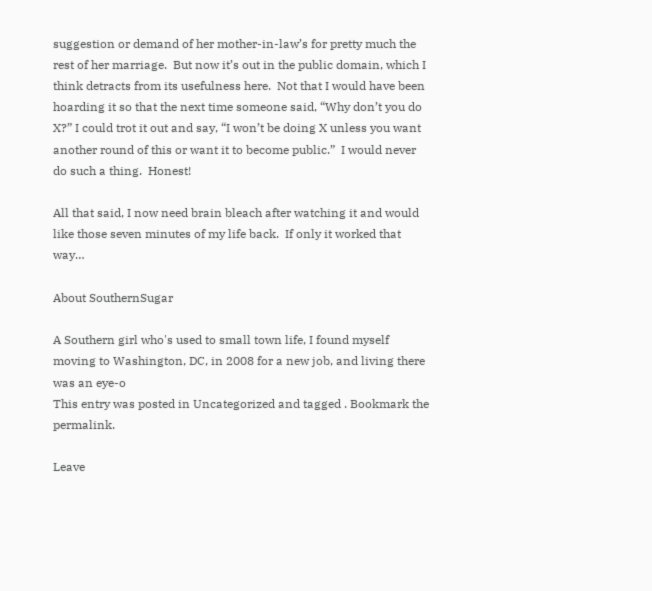suggestion or demand of her mother-in-law’s for pretty much the rest of her marriage.  But now it’s out in the public domain, which I think detracts from its usefulness here.  Not that I would have been hoarding it so that the next time someone said, “Why don’t you do X?” I could trot it out and say, “I won’t be doing X unless you want another round of this or want it to become public.”  I would never do such a thing.  Honest!

All that said, I now need brain bleach after watching it and would like those seven minutes of my life back.  If only it worked that way…

About SouthernSugar

A Southern girl who's used to small town life, I found myself moving to Washington, DC, in 2008 for a new job, and living there was an eye-o
This entry was posted in Uncategorized and tagged . Bookmark the permalink.

Leave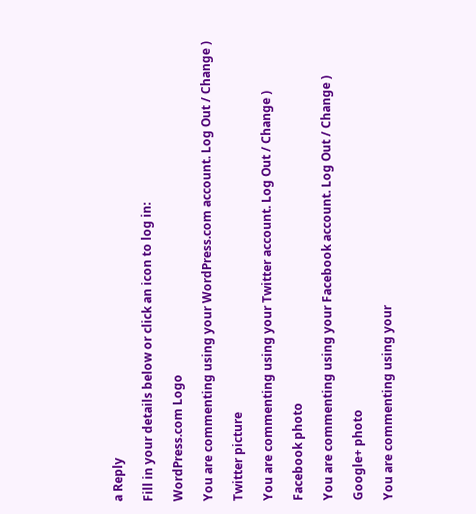a Reply

Fill in your details below or click an icon to log in:

WordPress.com Logo

You are commenting using your WordPress.com account. Log Out / Change )

Twitter picture

You are commenting using your Twitter account. Log Out / Change )

Facebook photo

You are commenting using your Facebook account. Log Out / Change )

Google+ photo

You are commenting using your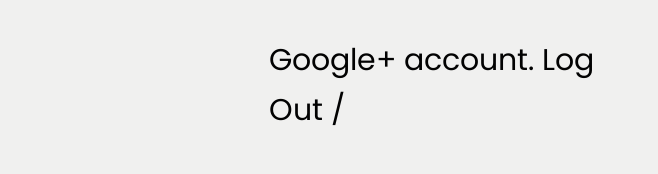Google+ account. Log Out /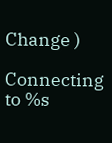Change )

Connecting to %s